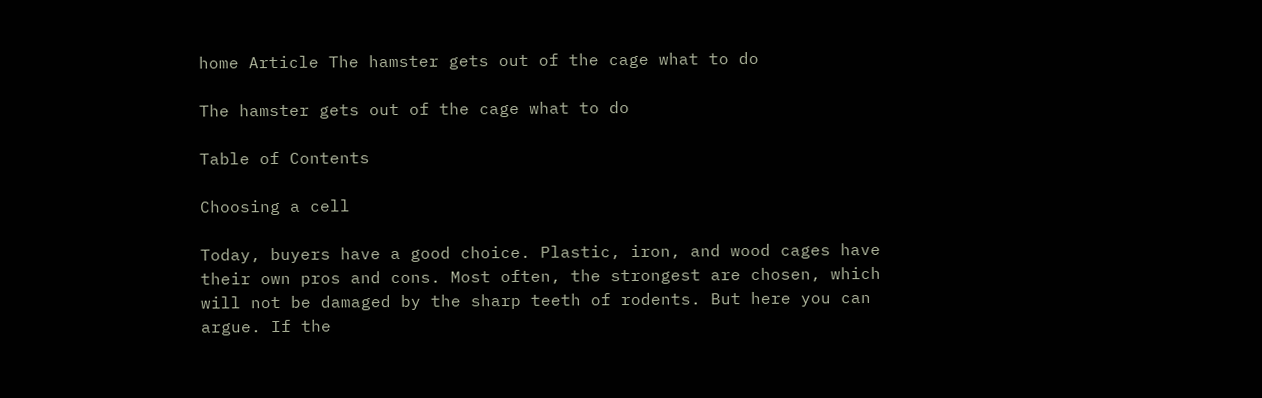home Article The hamster gets out of the cage what to do

The hamster gets out of the cage what to do

Table of Contents

Choosing a cell

Today, buyers have a good choice. Plastic, iron, and wood cages have their own pros and cons. Most often, the strongest are chosen, which will not be damaged by the sharp teeth of rodents. But here you can argue. If the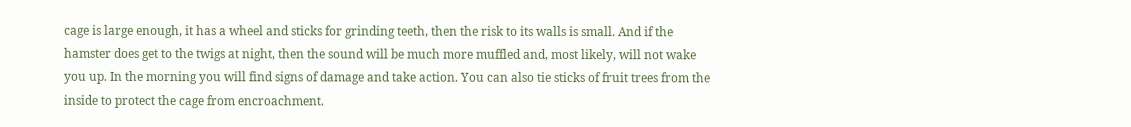cage is large enough, it has a wheel and sticks for grinding teeth, then the risk to its walls is small. And if the hamster does get to the twigs at night, then the sound will be much more muffled and, most likely, will not wake you up. In the morning you will find signs of damage and take action. You can also tie sticks of fruit trees from the inside to protect the cage from encroachment.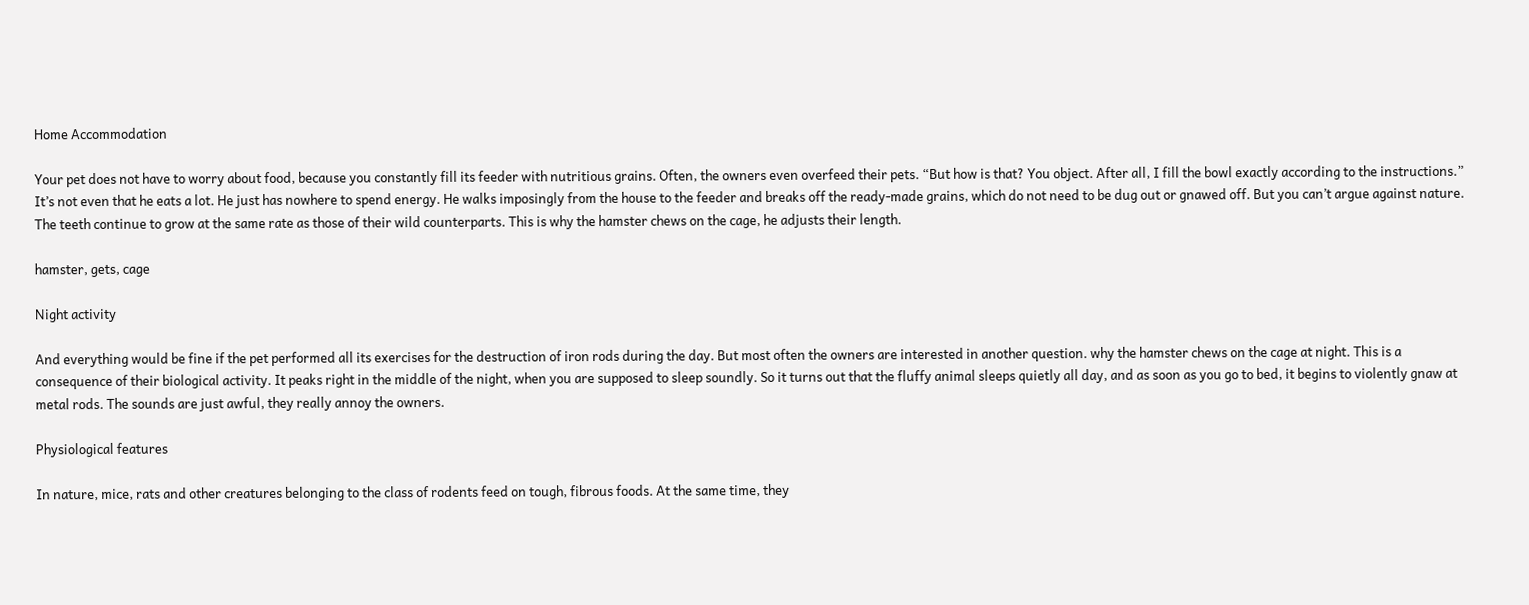Home Accommodation

Your pet does not have to worry about food, because you constantly fill its feeder with nutritious grains. Often, the owners even overfeed their pets. “But how is that? You object. After all, I fill the bowl exactly according to the instructions.” It’s not even that he eats a lot. He just has nowhere to spend energy. He walks imposingly from the house to the feeder and breaks off the ready-made grains, which do not need to be dug out or gnawed off. But you can’t argue against nature. The teeth continue to grow at the same rate as those of their wild counterparts. This is why the hamster chews on the cage, he adjusts their length.

hamster, gets, cage

Night activity

And everything would be fine if the pet performed all its exercises for the destruction of iron rods during the day. But most often the owners are interested in another question. why the hamster chews on the cage at night. This is a consequence of their biological activity. It peaks right in the middle of the night, when you are supposed to sleep soundly. So it turns out that the fluffy animal sleeps quietly all day, and as soon as you go to bed, it begins to violently gnaw at metal rods. The sounds are just awful, they really annoy the owners.

Physiological features

In nature, mice, rats and other creatures belonging to the class of rodents feed on tough, fibrous foods. At the same time, they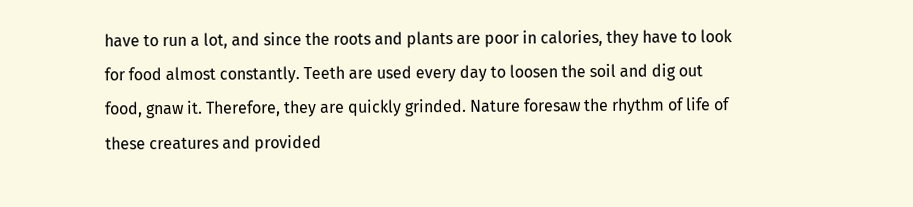have to run a lot, and since the roots and plants are poor in calories, they have to look for food almost constantly. Teeth are used every day to loosen the soil and dig out food, gnaw it. Therefore, they are quickly grinded. Nature foresaw the rhythm of life of these creatures and provided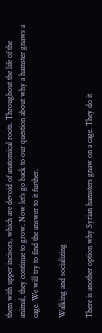them with upper incisors, which are devoid of anatomical roots. Throughout the life of the animal, they continue to grow. Now let’s go back to our question about why a hamster gnaws a cage. We will try to find the answer to it further.

Walking and socializing

There is another option why Syrian hamsters gnaw on a cage. They do it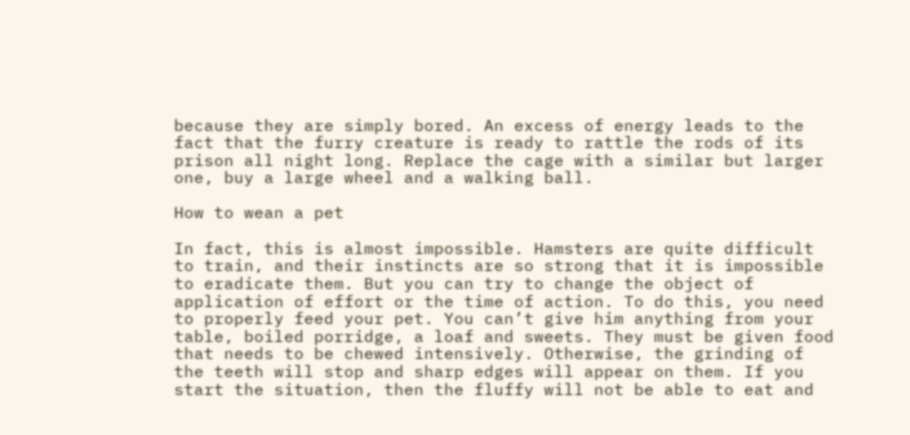because they are simply bored. An excess of energy leads to the fact that the furry creature is ready to rattle the rods of its prison all night long. Replace the cage with a similar but larger one, buy a large wheel and a walking ball.

How to wean a pet

In fact, this is almost impossible. Hamsters are quite difficult to train, and their instincts are so strong that it is impossible to eradicate them. But you can try to change the object of application of effort or the time of action. To do this, you need to properly feed your pet. You can’t give him anything from your table, boiled porridge, a loaf and sweets. They must be given food that needs to be chewed intensively. Otherwise, the grinding of the teeth will stop and sharp edges will appear on them. If you start the situation, then the fluffy will not be able to eat and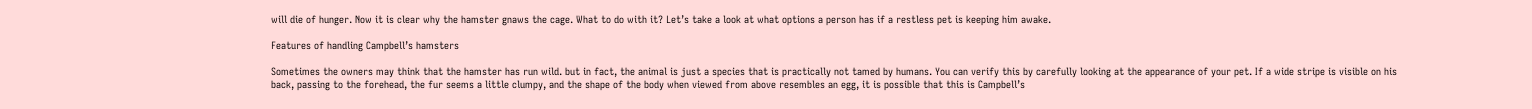will die of hunger. Now it is clear why the hamster gnaws the cage. What to do with it? Let’s take a look at what options a person has if a restless pet is keeping him awake.

Features of handling Campbell’s hamsters

Sometimes the owners may think that the hamster has run wild. but in fact, the animal is just a species that is practically not tamed by humans. You can verify this by carefully looking at the appearance of your pet. If a wide stripe is visible on his back, passing to the forehead, the fur seems a little clumpy, and the shape of the body when viewed from above resembles an egg, it is possible that this is Campbell’s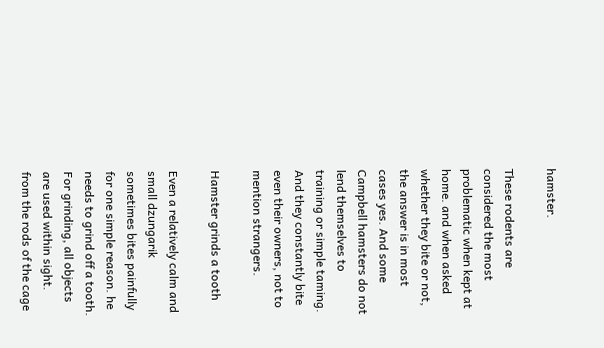hamster.

These rodents are considered the most problematic when kept at home. and when asked whether they bite or not, the answer is in most cases yes. And some Campbell hamsters do not lend themselves to training or simple taming. And they constantly bite even their owners, not to mention strangers.

Hamster grinds a tooth

Even a relatively calm and small dzungarik sometimes bites painfully for one simple reason. he needs to grind off a tooth. For grinding, all objects are used within sight. from the rods of the cage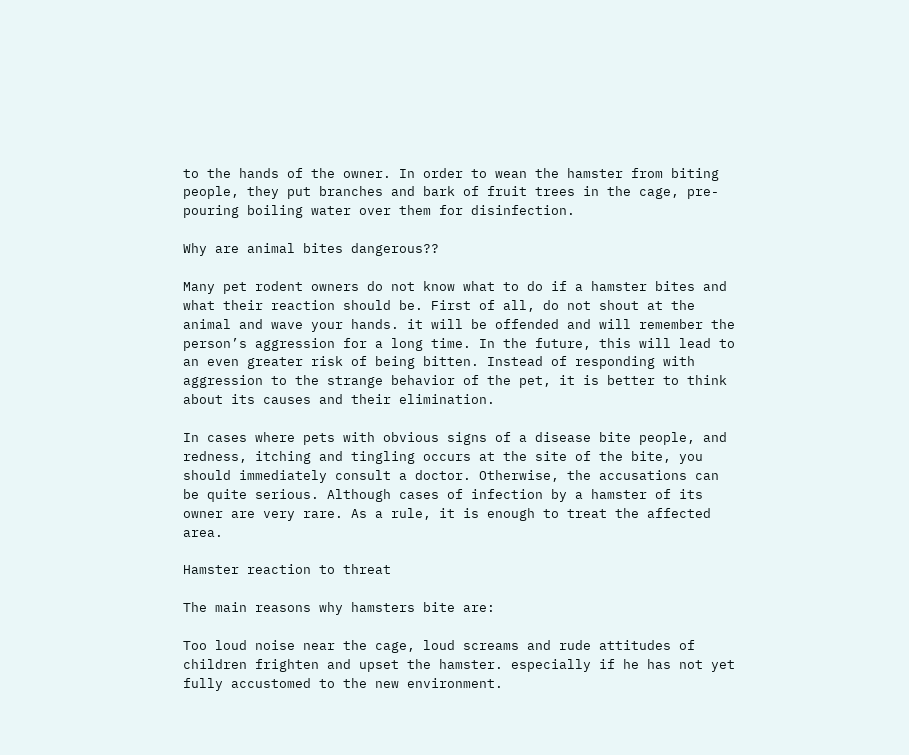to the hands of the owner. In order to wean the hamster from biting people, they put branches and bark of fruit trees in the cage, pre-pouring boiling water over them for disinfection.

Why are animal bites dangerous??

Many pet rodent owners do not know what to do if a hamster bites and what their reaction should be. First of all, do not shout at the animal and wave your hands. it will be offended and will remember the person’s aggression for a long time. In the future, this will lead to an even greater risk of being bitten. Instead of responding with aggression to the strange behavior of the pet, it is better to think about its causes and their elimination.

In cases where pets with obvious signs of a disease bite people, and redness, itching and tingling occurs at the site of the bite, you should immediately consult a doctor. Otherwise, the accusations can be quite serious. Although cases of infection by a hamster of its owner are very rare. As a rule, it is enough to treat the affected area.

Hamster reaction to threat

The main reasons why hamsters bite are:

Too loud noise near the cage, loud screams and rude attitudes of children frighten and upset the hamster. especially if he has not yet fully accustomed to the new environment.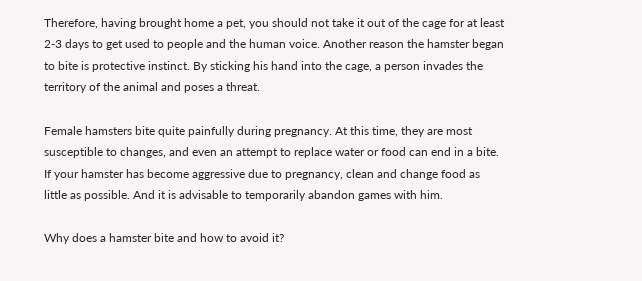Therefore, having brought home a pet, you should not take it out of the cage for at least 2-3 days to get used to people and the human voice. Another reason the hamster began to bite is protective instinct. By sticking his hand into the cage, a person invades the territory of the animal and poses a threat.

Female hamsters bite quite painfully during pregnancy. At this time, they are most susceptible to changes, and even an attempt to replace water or food can end in a bite. If your hamster has become aggressive due to pregnancy, clean and change food as little as possible. And it is advisable to temporarily abandon games with him.

Why does a hamster bite and how to avoid it?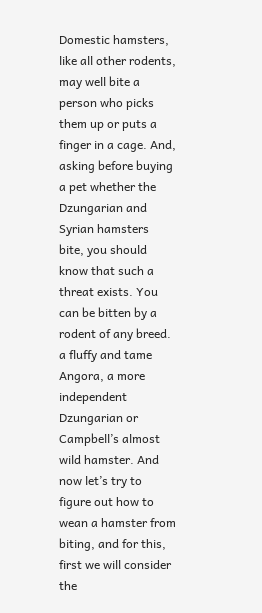Domestic hamsters, like all other rodents, may well bite a person who picks them up or puts a finger in a cage. And, asking before buying a pet whether the Dzungarian and Syrian hamsters bite, you should know that such a threat exists. You can be bitten by a rodent of any breed. a fluffy and tame Angora, a more independent Dzungarian or Campbell’s almost wild hamster. And now let’s try to figure out how to wean a hamster from biting, and for this, first we will consider the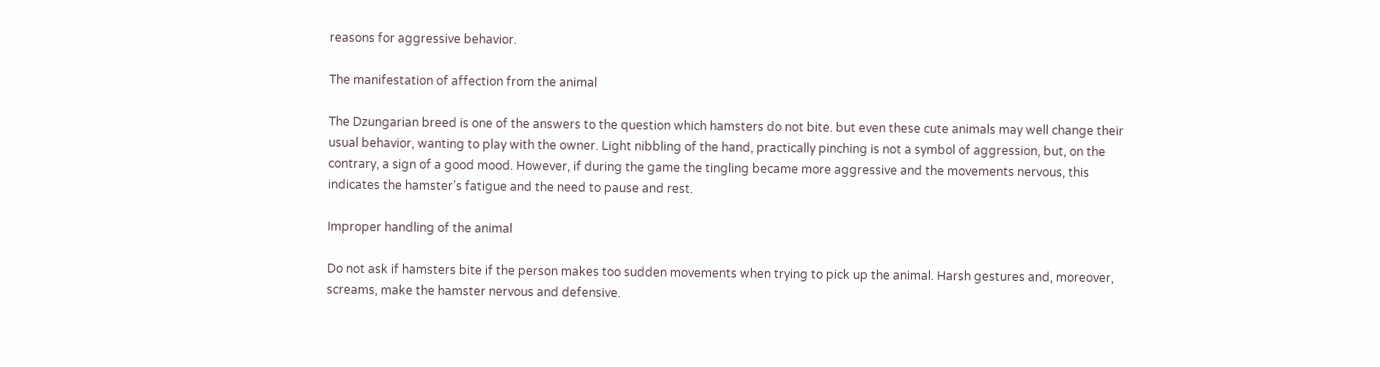reasons for aggressive behavior.

The manifestation of affection from the animal

The Dzungarian breed is one of the answers to the question which hamsters do not bite. but even these cute animals may well change their usual behavior, wanting to play with the owner. Light nibbling of the hand, practically pinching is not a symbol of aggression, but, on the contrary, a sign of a good mood. However, if during the game the tingling became more aggressive and the movements nervous, this indicates the hamster’s fatigue and the need to pause and rest.

Improper handling of the animal

Do not ask if hamsters bite if the person makes too sudden movements when trying to pick up the animal. Harsh gestures and, moreover, screams, make the hamster nervous and defensive.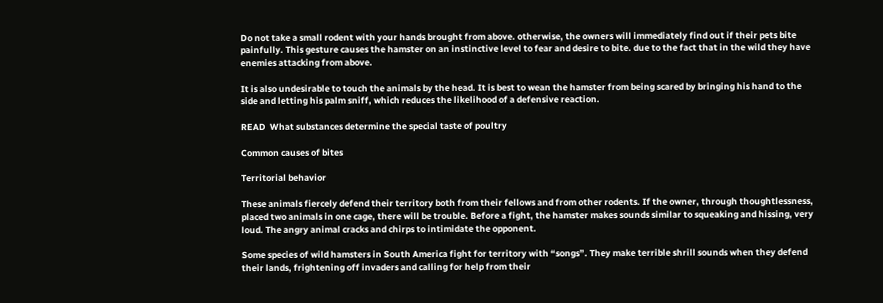Do not take a small rodent with your hands brought from above. otherwise, the owners will immediately find out if their pets bite painfully. This gesture causes the hamster on an instinctive level to fear and desire to bite. due to the fact that in the wild they have enemies attacking from above.

It is also undesirable to touch the animals by the head. It is best to wean the hamster from being scared by bringing his hand to the side and letting his palm sniff, which reduces the likelihood of a defensive reaction.

READ  What substances determine the special taste of poultry

Common causes of bites

Territorial behavior

These animals fiercely defend their territory both from their fellows and from other rodents. If the owner, through thoughtlessness, placed two animals in one cage, there will be trouble. Before a fight, the hamster makes sounds similar to squeaking and hissing, very loud. The angry animal cracks and chirps to intimidate the opponent.

Some species of wild hamsters in South America fight for territory with “songs”. They make terrible shrill sounds when they defend their lands, frightening off invaders and calling for help from their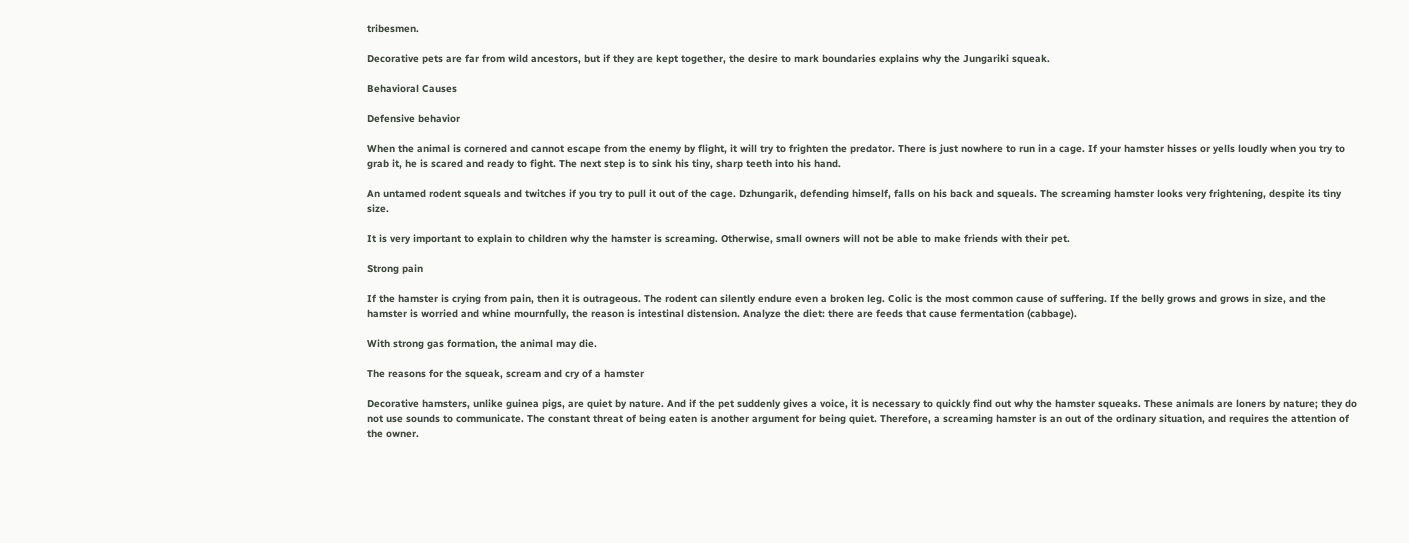tribesmen.

Decorative pets are far from wild ancestors, but if they are kept together, the desire to mark boundaries explains why the Jungariki squeak.

Behavioral Causes

Defensive behavior

When the animal is cornered and cannot escape from the enemy by flight, it will try to frighten the predator. There is just nowhere to run in a cage. If your hamster hisses or yells loudly when you try to grab it, he is scared and ready to fight. The next step is to sink his tiny, sharp teeth into his hand.

An untamed rodent squeals and twitches if you try to pull it out of the cage. Dzhungarik, defending himself, falls on his back and squeals. The screaming hamster looks very frightening, despite its tiny size.

It is very important to explain to children why the hamster is screaming. Otherwise, small owners will not be able to make friends with their pet.

Strong pain

If the hamster is crying from pain, then it is outrageous. The rodent can silently endure even a broken leg. Colic is the most common cause of suffering. If the belly grows and grows in size, and the hamster is worried and whine mournfully, the reason is intestinal distension. Analyze the diet: there are feeds that cause fermentation (cabbage).

With strong gas formation, the animal may die.

The reasons for the squeak, scream and cry of a hamster

Decorative hamsters, unlike guinea pigs, are quiet by nature. And if the pet suddenly gives a voice, it is necessary to quickly find out why the hamster squeaks. These animals are loners by nature; they do not use sounds to communicate. The constant threat of being eaten is another argument for being quiet. Therefore, a screaming hamster is an out of the ordinary situation, and requires the attention of the owner.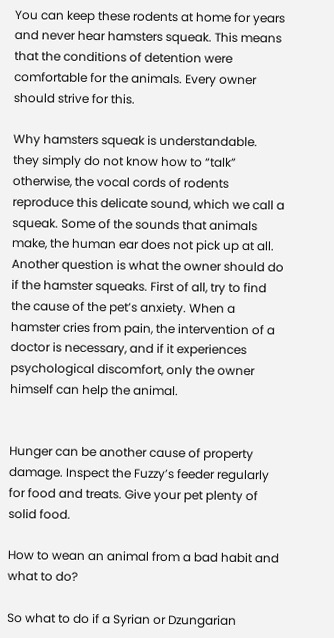You can keep these rodents at home for years and never hear hamsters squeak. This means that the conditions of detention were comfortable for the animals. Every owner should strive for this.

Why hamsters squeak is understandable. they simply do not know how to “talk” otherwise, the vocal cords of rodents reproduce this delicate sound, which we call a squeak. Some of the sounds that animals make, the human ear does not pick up at all. Another question is what the owner should do if the hamster squeaks. First of all, try to find the cause of the pet’s anxiety. When a hamster cries from pain, the intervention of a doctor is necessary, and if it experiences psychological discomfort, only the owner himself can help the animal.


Hunger can be another cause of property damage. Inspect the Fuzzy’s feeder regularly for food and treats. Give your pet plenty of solid food.

How to wean an animal from a bad habit and what to do?

So what to do if a Syrian or Dzungarian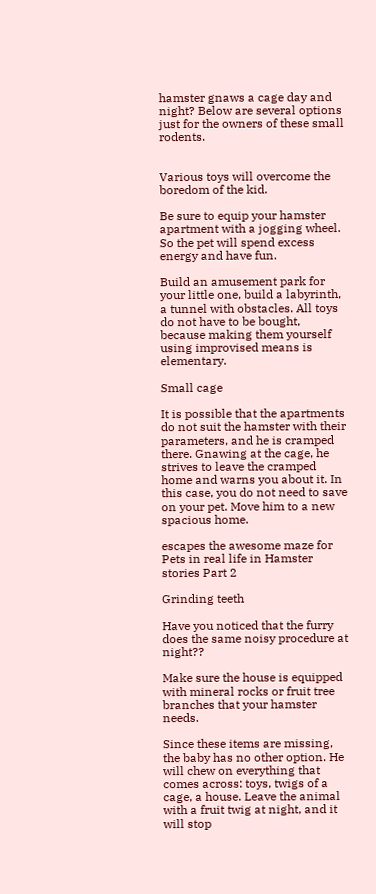hamster gnaws a cage day and night? Below are several options just for the owners of these small rodents.


Various toys will overcome the boredom of the kid.

Be sure to equip your hamster apartment with a jogging wheel. So the pet will spend excess energy and have fun.

Build an amusement park for your little one, build a labyrinth, a tunnel with obstacles. All toys do not have to be bought, because making them yourself using improvised means is elementary.

Small cage

It is possible that the apartments do not suit the hamster with their parameters, and he is cramped there. Gnawing at the cage, he strives to leave the cramped home and warns you about it. In this case, you do not need to save on your pet. Move him to a new spacious home.

escapes the awesome maze for Pets in real life in Hamster stories Part 2

Grinding teeth

Have you noticed that the furry does the same noisy procedure at night??

Make sure the house is equipped with mineral rocks or fruit tree branches that your hamster needs.

Since these items are missing, the baby has no other option. He will chew on everything that comes across: toys, twigs of a cage, a house. Leave the animal with a fruit twig at night, and it will stop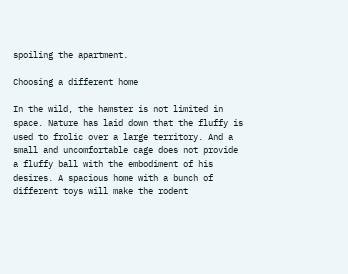spoiling the apartment.

Choosing a different home

In the wild, the hamster is not limited in space. Nature has laid down that the fluffy is used to frolic over a large territory. And a small and uncomfortable cage does not provide a fluffy ball with the embodiment of his desires. A spacious home with a bunch of different toys will make the rodent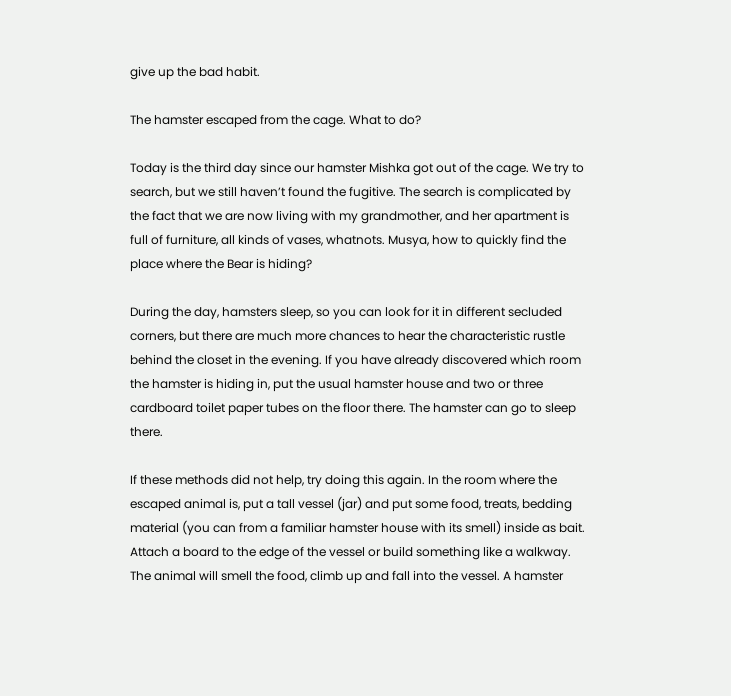give up the bad habit.

The hamster escaped from the cage. What to do?

Today is the third day since our hamster Mishka got out of the cage. We try to search, but we still haven’t found the fugitive. The search is complicated by the fact that we are now living with my grandmother, and her apartment is full of furniture, all kinds of vases, whatnots. Musya, how to quickly find the place where the Bear is hiding?

During the day, hamsters sleep, so you can look for it in different secluded corners, but there are much more chances to hear the characteristic rustle behind the closet in the evening. If you have already discovered which room the hamster is hiding in, put the usual hamster house and two or three cardboard toilet paper tubes on the floor there. The hamster can go to sleep there.

If these methods did not help, try doing this again. In the room where the escaped animal is, put a tall vessel (jar) and put some food, treats, bedding material (you can from a familiar hamster house with its smell) inside as bait. Attach a board to the edge of the vessel or build something like a walkway. The animal will smell the food, climb up and fall into the vessel. A hamster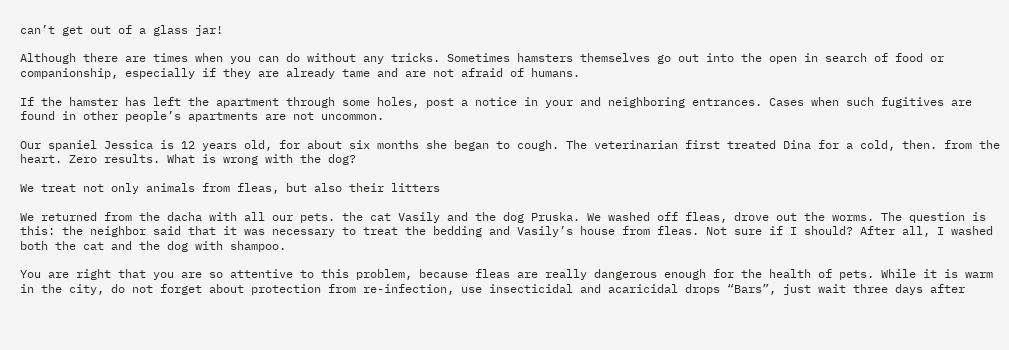can’t get out of a glass jar!

Although there are times when you can do without any tricks. Sometimes hamsters themselves go out into the open in search of food or companionship, especially if they are already tame and are not afraid of humans.

If the hamster has left the apartment through some holes, post a notice in your and neighboring entrances. Cases when such fugitives are found in other people’s apartments are not uncommon.

Our spaniel Jessica is 12 years old, for about six months she began to cough. The veterinarian first treated Dina for a cold, then. from the heart. Zero results. What is wrong with the dog?

We treat not only animals from fleas, but also their litters

We returned from the dacha with all our pets. the cat Vasily and the dog Pruska. We washed off fleas, drove out the worms. The question is this: the neighbor said that it was necessary to treat the bedding and Vasily’s house from fleas. Not sure if I should? After all, I washed both the cat and the dog with shampoo.

You are right that you are so attentive to this problem, because fleas are really dangerous enough for the health of pets. While it is warm in the city, do not forget about protection from re-infection, use insecticidal and acaricidal drops “Bars”, just wait three days after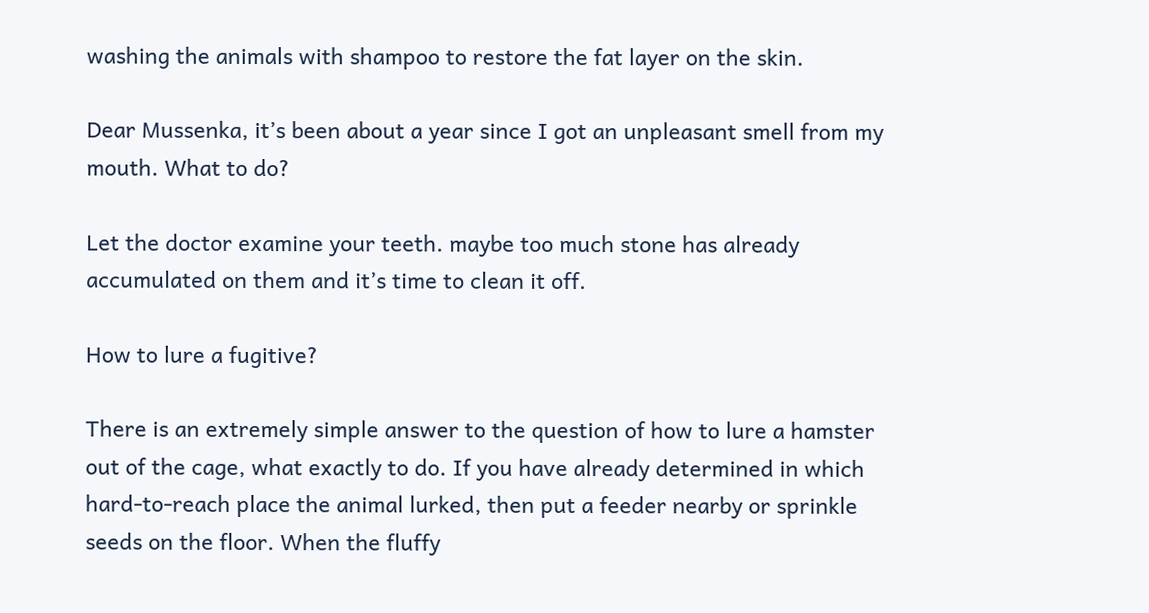washing the animals with shampoo to restore the fat layer on the skin.

Dear Mussenka, it’s been about a year since I got an unpleasant smell from my mouth. What to do?

Let the doctor examine your teeth. maybe too much stone has already accumulated on them and it’s time to clean it off.

How to lure a fugitive?

There is an extremely simple answer to the question of how to lure a hamster out of the cage, what exactly to do. If you have already determined in which hard-to-reach place the animal lurked, then put a feeder nearby or sprinkle seeds on the floor. When the fluffy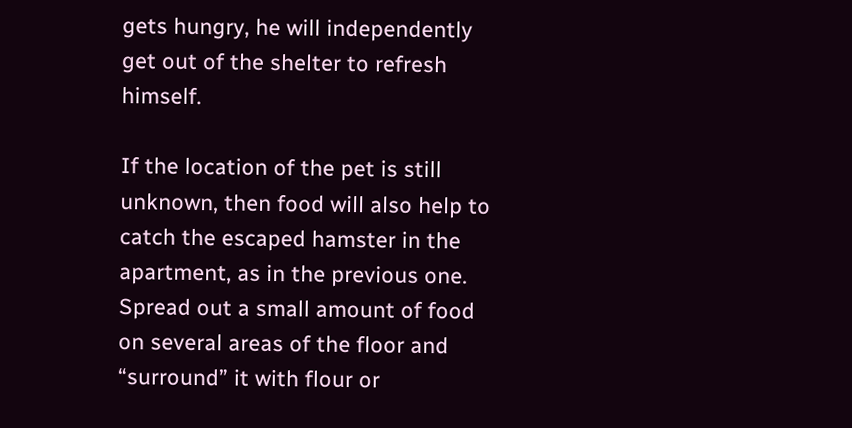gets hungry, he will independently get out of the shelter to refresh himself.

If the location of the pet is still unknown, then food will also help to catch the escaped hamster in the apartment, as in the previous one. Spread out a small amount of food on several areas of the floor and “surround” it with flour or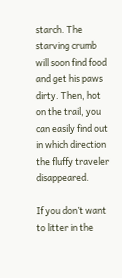starch. The starving crumb will soon find food and get his paws dirty. Then, hot on the trail, you can easily find out in which direction the fluffy traveler disappeared.

If you don’t want to litter in the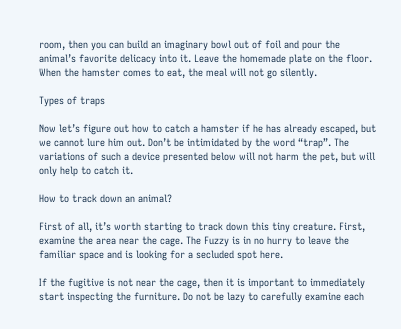room, then you can build an imaginary bowl out of foil and pour the animal’s favorite delicacy into it. Leave the homemade plate on the floor. When the hamster comes to eat, the meal will not go silently.

Types of traps

Now let’s figure out how to catch a hamster if he has already escaped, but we cannot lure him out. Don’t be intimidated by the word “trap”. The variations of such a device presented below will not harm the pet, but will only help to catch it.

How to track down an animal?

First of all, it’s worth starting to track down this tiny creature. First, examine the area near the cage. The Fuzzy is in no hurry to leave the familiar space and is looking for a secluded spot here.

If the fugitive is not near the cage, then it is important to immediately start inspecting the furniture. Do not be lazy to carefully examine each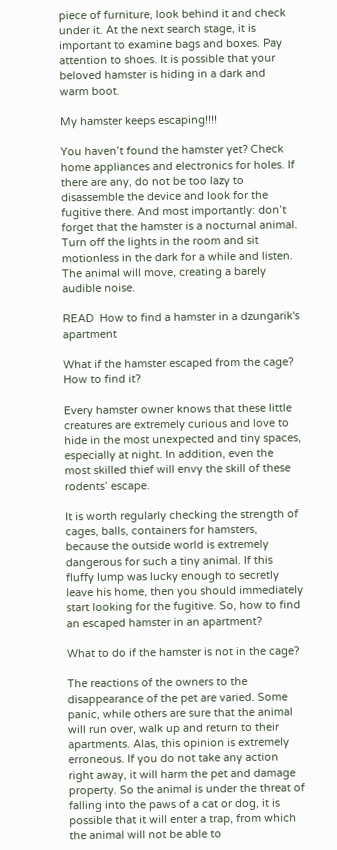piece of furniture, look behind it and check under it. At the next search stage, it is important to examine bags and boxes. Pay attention to shoes. It is possible that your beloved hamster is hiding in a dark and warm boot.

My hamster keeps escaping!!!!

You haven’t found the hamster yet? Check home appliances and electronics for holes. If there are any, do not be too lazy to disassemble the device and look for the fugitive there. And most importantly: don’t forget that the hamster is a nocturnal animal. Turn off the lights in the room and sit motionless in the dark for a while and listen. The animal will move, creating a barely audible noise.

READ  How to find a hamster in a dzungarik's apartment

What if the hamster escaped from the cage? How to find it?

Every hamster owner knows that these little creatures are extremely curious and love to hide in the most unexpected and tiny spaces, especially at night. In addition, even the most skilled thief will envy the skill of these rodents’ escape.

It is worth regularly checking the strength of cages, balls, containers for hamsters, because the outside world is extremely dangerous for such a tiny animal. If this fluffy lump was lucky enough to secretly leave his home, then you should immediately start looking for the fugitive. So, how to find an escaped hamster in an apartment?

What to do if the hamster is not in the cage?

The reactions of the owners to the disappearance of the pet are varied. Some panic, while others are sure that the animal will run over, walk up and return to their apartments. Alas, this opinion is extremely erroneous. If you do not take any action right away, it will harm the pet and damage property. So the animal is under the threat of falling into the paws of a cat or dog, it is possible that it will enter a trap, from which the animal will not be able to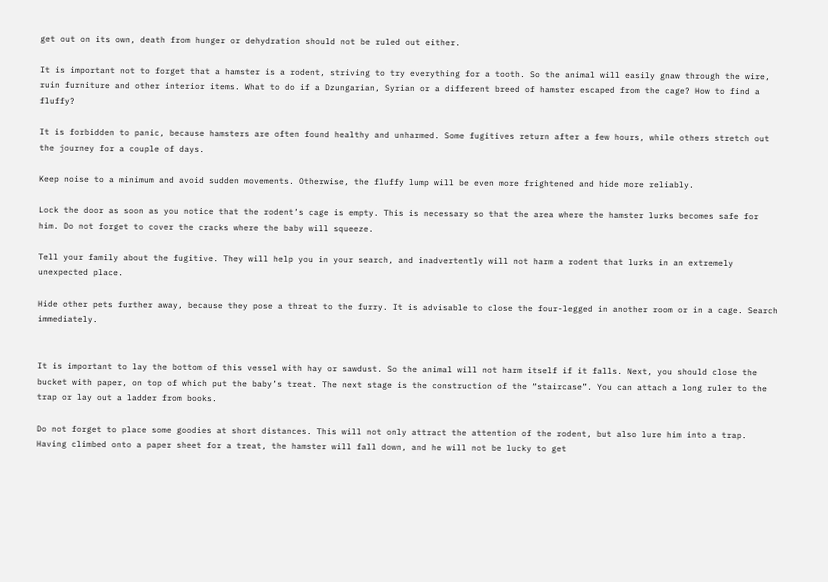get out on its own, death from hunger or dehydration should not be ruled out either.

It is important not to forget that a hamster is a rodent, striving to try everything for a tooth. So the animal will easily gnaw through the wire, ruin furniture and other interior items. What to do if a Dzungarian, Syrian or a different breed of hamster escaped from the cage? How to find a fluffy?

It is forbidden to panic, because hamsters are often found healthy and unharmed. Some fugitives return after a few hours, while others stretch out the journey for a couple of days.

Keep noise to a minimum and avoid sudden movements. Otherwise, the fluffy lump will be even more frightened and hide more reliably.

Lock the door as soon as you notice that the rodent’s cage is empty. This is necessary so that the area where the hamster lurks becomes safe for him. Do not forget to cover the cracks where the baby will squeeze.

Tell your family about the fugitive. They will help you in your search, and inadvertently will not harm a rodent that lurks in an extremely unexpected place.

Hide other pets further away, because they pose a threat to the furry. It is advisable to close the four-legged in another room or in a cage. Search immediately.


It is important to lay the bottom of this vessel with hay or sawdust. So the animal will not harm itself if it falls. Next, you should close the bucket with paper, on top of which put the baby’s treat. The next stage is the construction of the “staircase”. You can attach a long ruler to the trap or lay out a ladder from books.

Do not forget to place some goodies at short distances. This will not only attract the attention of the rodent, but also lure him into a trap. Having climbed onto a paper sheet for a treat, the hamster will fall down, and he will not be lucky to get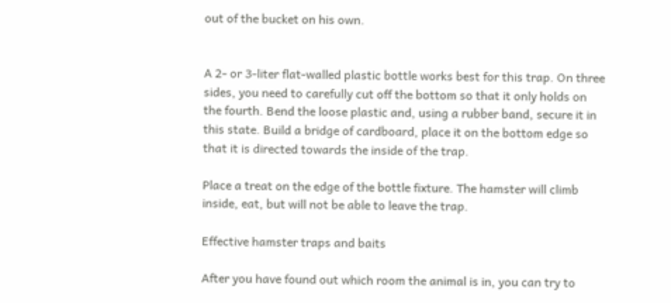out of the bucket on his own.


A 2- or 3-liter flat-walled plastic bottle works best for this trap. On three sides, you need to carefully cut off the bottom so that it only holds on the fourth. Bend the loose plastic and, using a rubber band, secure it in this state. Build a bridge of cardboard, place it on the bottom edge so that it is directed towards the inside of the trap.

Place a treat on the edge of the bottle fixture. The hamster will climb inside, eat, but will not be able to leave the trap.

Effective hamster traps and baits

After you have found out which room the animal is in, you can try to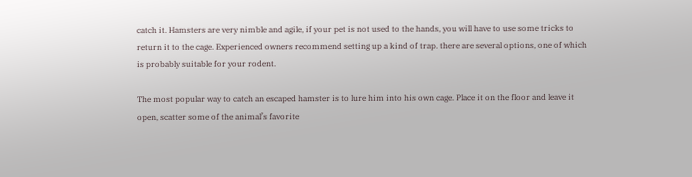catch it. Hamsters are very nimble and agile, if your pet is not used to the hands, you will have to use some tricks to return it to the cage. Experienced owners recommend setting up a kind of trap. there are several options, one of which is probably suitable for your rodent.

The most popular way to catch an escaped hamster is to lure him into his own cage. Place it on the floor and leave it open, scatter some of the animal’s favorite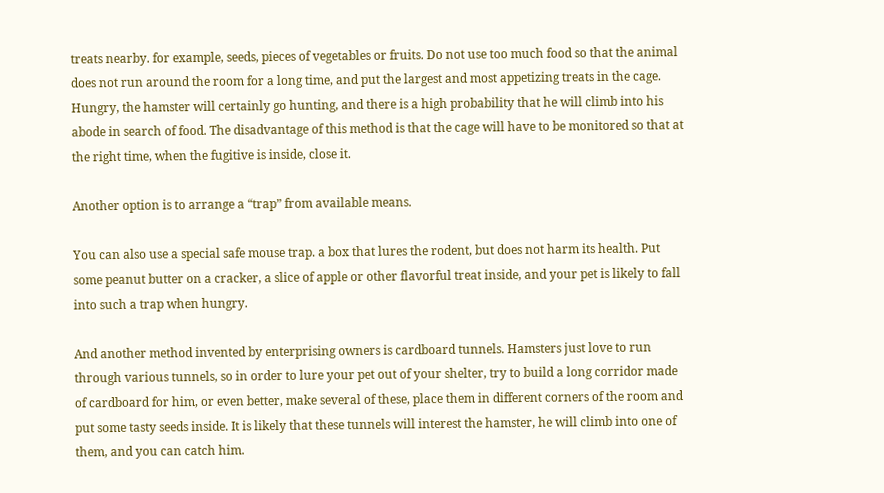treats nearby. for example, seeds, pieces of vegetables or fruits. Do not use too much food so that the animal does not run around the room for a long time, and put the largest and most appetizing treats in the cage. Hungry, the hamster will certainly go hunting, and there is a high probability that he will climb into his abode in search of food. The disadvantage of this method is that the cage will have to be monitored so that at the right time, when the fugitive is inside, close it.

Another option is to arrange a “trap” from available means.

You can also use a special safe mouse trap. a box that lures the rodent, but does not harm its health. Put some peanut butter on a cracker, a slice of apple or other flavorful treat inside, and your pet is likely to fall into such a trap when hungry.

And another method invented by enterprising owners is cardboard tunnels. Hamsters just love to run through various tunnels, so in order to lure your pet out of your shelter, try to build a long corridor made of cardboard for him, or even better, make several of these, place them in different corners of the room and put some tasty seeds inside. It is likely that these tunnels will interest the hamster, he will climb into one of them, and you can catch him.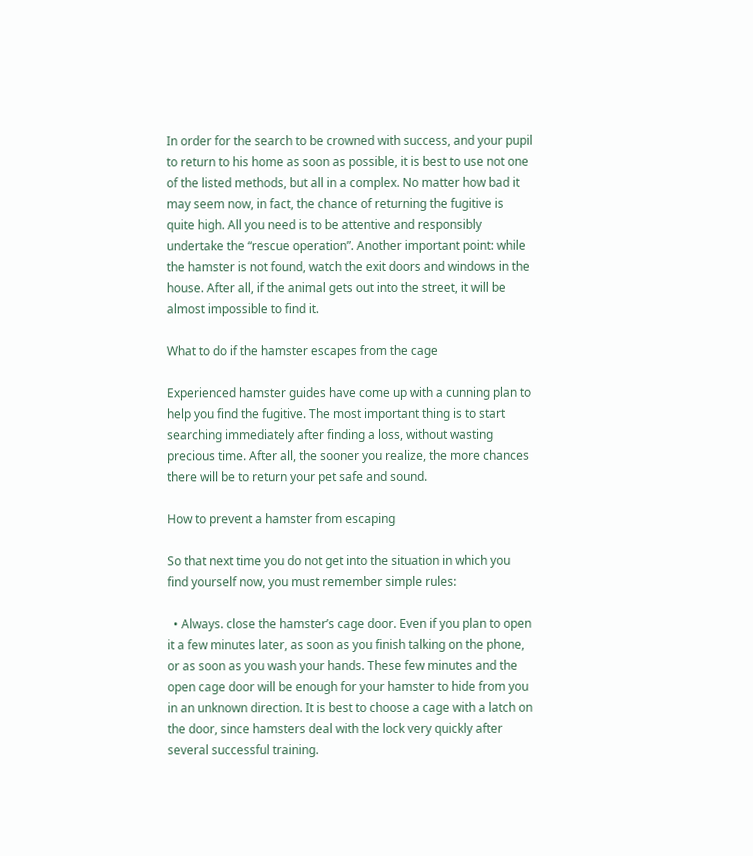In order for the search to be crowned with success, and your pupil to return to his home as soon as possible, it is best to use not one of the listed methods, but all in a complex. No matter how bad it may seem now, in fact, the chance of returning the fugitive is quite high. All you need is to be attentive and responsibly undertake the “rescue operation”. Another important point: while the hamster is not found, watch the exit doors and windows in the house. After all, if the animal gets out into the street, it will be almost impossible to find it.

What to do if the hamster escapes from the cage

Experienced hamster guides have come up with a cunning plan to help you find the fugitive. The most important thing is to start searching immediately after finding a loss, without wasting precious time. After all, the sooner you realize, the more chances there will be to return your pet safe and sound.

How to prevent a hamster from escaping

So that next time you do not get into the situation in which you find yourself now, you must remember simple rules:

  • Always. close the hamster’s cage door. Even if you plan to open it a few minutes later, as soon as you finish talking on the phone, or as soon as you wash your hands. These few minutes and the open cage door will be enough for your hamster to hide from you in an unknown direction. It is best to choose a cage with a latch on the door, since hamsters deal with the lock very quickly after several successful training.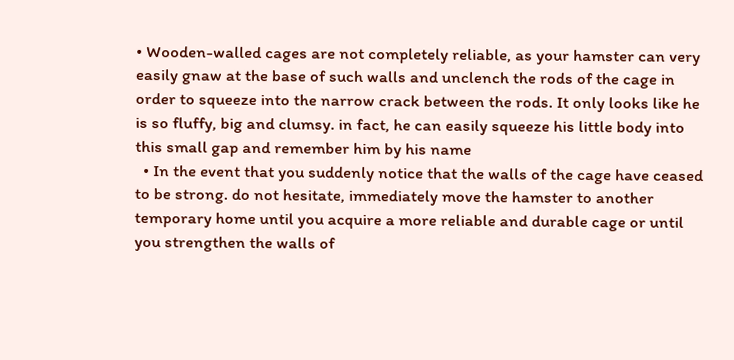• Wooden-walled cages are not completely reliable, as your hamster can very easily gnaw at the base of such walls and unclench the rods of the cage in order to squeeze into the narrow crack between the rods. It only looks like he is so fluffy, big and clumsy. in fact, he can easily squeeze his little body into this small gap and remember him by his name
  • In the event that you suddenly notice that the walls of the cage have ceased to be strong. do not hesitate, immediately move the hamster to another temporary home until you acquire a more reliable and durable cage or until you strengthen the walls of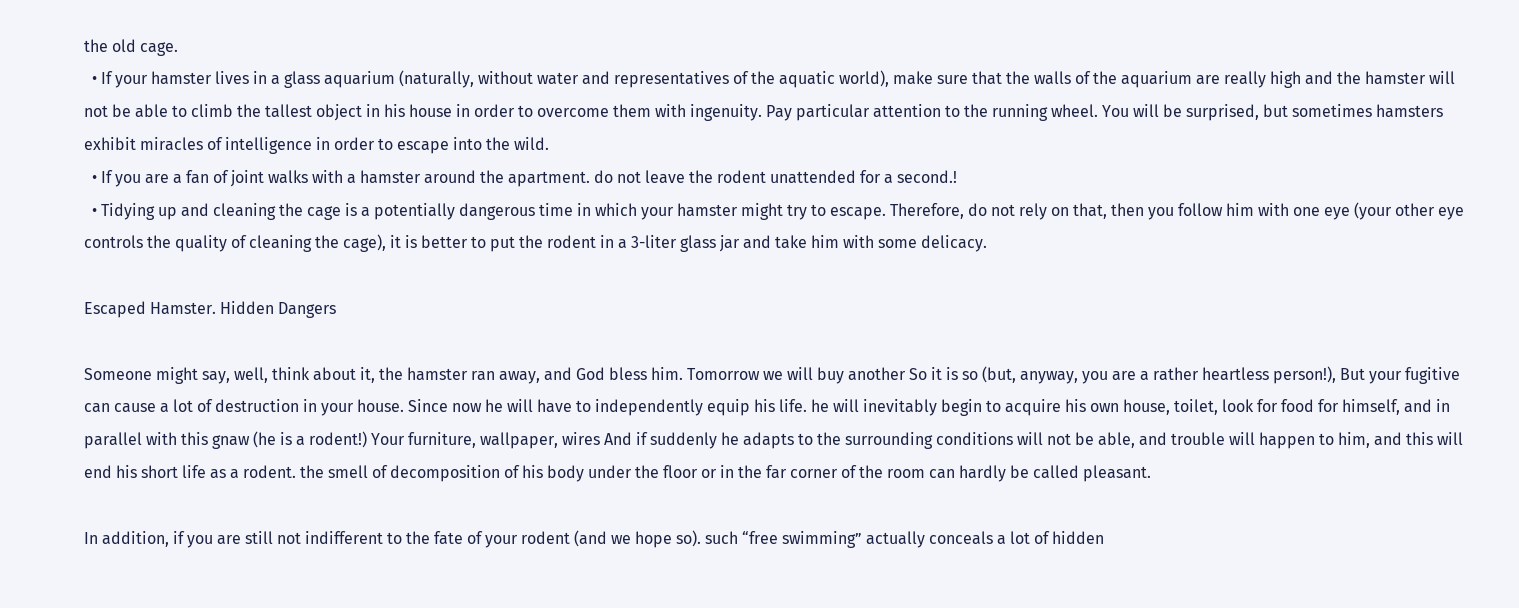the old cage.
  • If your hamster lives in a glass aquarium (naturally, without water and representatives of the aquatic world), make sure that the walls of the aquarium are really high and the hamster will not be able to climb the tallest object in his house in order to overcome them with ingenuity. Pay particular attention to the running wheel. You will be surprised, but sometimes hamsters exhibit miracles of intelligence in order to escape into the wild.
  • If you are a fan of joint walks with a hamster around the apartment. do not leave the rodent unattended for a second.!
  • Tidying up and cleaning the cage is a potentially dangerous time in which your hamster might try to escape. Therefore, do not rely on that, then you follow him with one eye (your other eye controls the quality of cleaning the cage), it is better to put the rodent in a 3-liter glass jar and take him with some delicacy.

Escaped Hamster. Hidden Dangers

Someone might say, well, think about it, the hamster ran away, and God bless him. Tomorrow we will buy another So it is so (but, anyway, you are a rather heartless person!), But your fugitive can cause a lot of destruction in your house. Since now he will have to independently equip his life. he will inevitably begin to acquire his own house, toilet, look for food for himself, and in parallel with this gnaw (he is a rodent!) Your furniture, wallpaper, wires And if suddenly he adapts to the surrounding conditions will not be able, and trouble will happen to him, and this will end his short life as a rodent. the smell of decomposition of his body under the floor or in the far corner of the room can hardly be called pleasant.

In addition, if you are still not indifferent to the fate of your rodent (and we hope so). such “free swimming” actually conceals a lot of hidden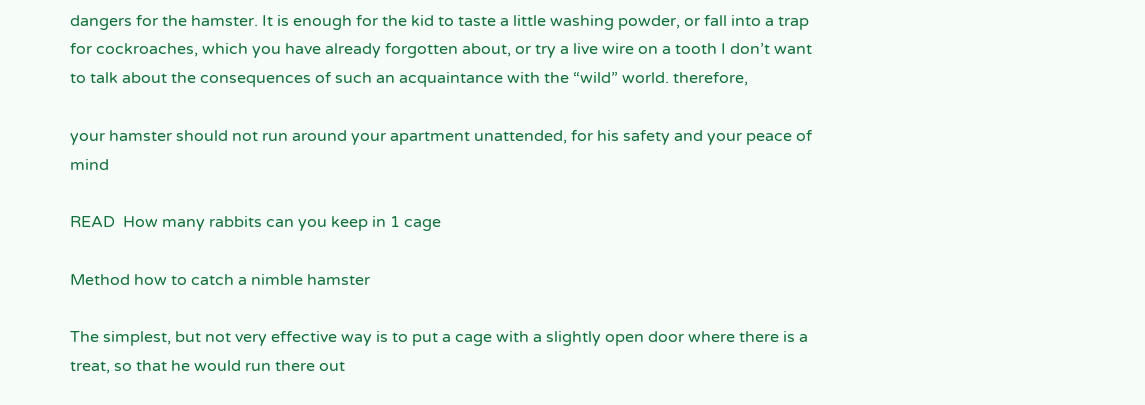dangers for the hamster. It is enough for the kid to taste a little washing powder, or fall into a trap for cockroaches, which you have already forgotten about, or try a live wire on a tooth I don’t want to talk about the consequences of such an acquaintance with the “wild” world. therefore,

your hamster should not run around your apartment unattended, for his safety and your peace of mind

READ  How many rabbits can you keep in 1 cage

Method how to catch a nimble hamster

The simplest, but not very effective way is to put a cage with a slightly open door where there is a treat, so that he would run there out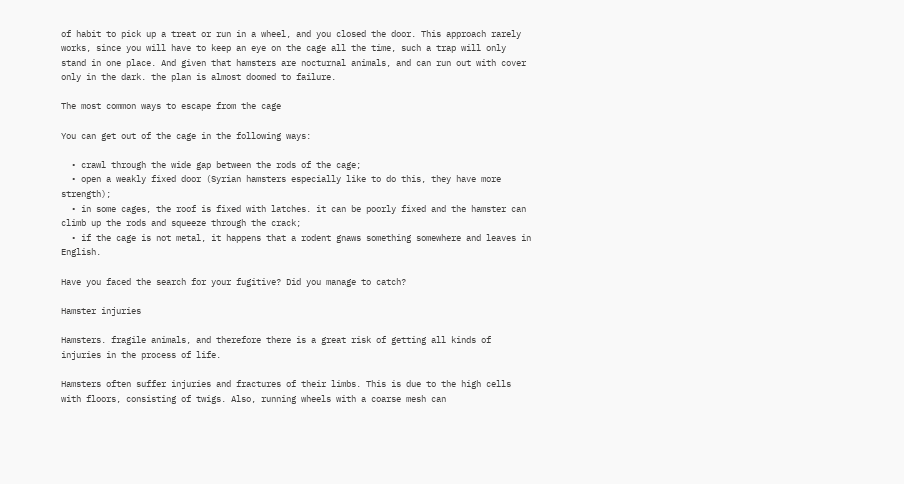of habit to pick up a treat or run in a wheel, and you closed the door. This approach rarely works, since you will have to keep an eye on the cage all the time, such a trap will only stand in one place. And given that hamsters are nocturnal animals, and can run out with cover only in the dark. the plan is almost doomed to failure.

The most common ways to escape from the cage

You can get out of the cage in the following ways:

  • crawl through the wide gap between the rods of the cage;
  • open a weakly fixed door (Syrian hamsters especially like to do this, they have more strength);
  • in some cages, the roof is fixed with latches. it can be poorly fixed and the hamster can climb up the rods and squeeze through the crack;
  • if the cage is not metal, it happens that a rodent gnaws something somewhere and leaves in English.

Have you faced the search for your fugitive? Did you manage to catch?

Hamster injuries

Hamsters. fragile animals, and therefore there is a great risk of getting all kinds of injuries in the process of life.

Hamsters often suffer injuries and fractures of their limbs. This is due to the high cells with floors, consisting of twigs. Also, running wheels with a coarse mesh can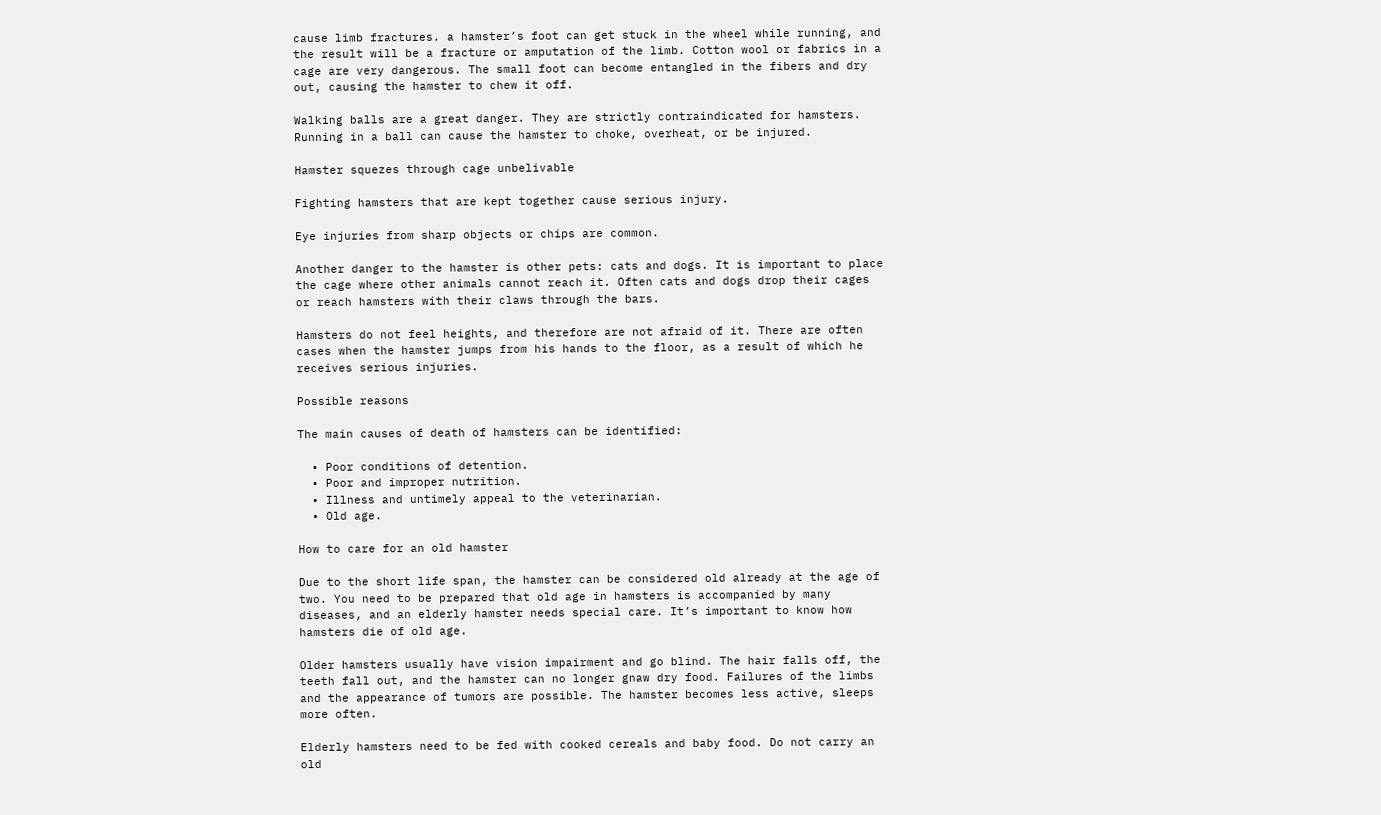cause limb fractures. a hamster’s foot can get stuck in the wheel while running, and the result will be a fracture or amputation of the limb. Cotton wool or fabrics in a cage are very dangerous. The small foot can become entangled in the fibers and dry out, causing the hamster to chew it off.

Walking balls are a great danger. They are strictly contraindicated for hamsters. Running in a ball can cause the hamster to choke, overheat, or be injured.

Hamster squezes through cage unbelivable

Fighting hamsters that are kept together cause serious injury.

Eye injuries from sharp objects or chips are common.

Another danger to the hamster is other pets: cats and dogs. It is important to place the cage where other animals cannot reach it. Often cats and dogs drop their cages or reach hamsters with their claws through the bars.

Hamsters do not feel heights, and therefore are not afraid of it. There are often cases when the hamster jumps from his hands to the floor, as a result of which he receives serious injuries.

Possible reasons

The main causes of death of hamsters can be identified:

  • Poor conditions of detention.
  • Poor and improper nutrition.
  • Illness and untimely appeal to the veterinarian.
  • Old age.

How to care for an old hamster

Due to the short life span, the hamster can be considered old already at the age of two. You need to be prepared that old age in hamsters is accompanied by many diseases, and an elderly hamster needs special care. It’s important to know how hamsters die of old age.

Older hamsters usually have vision impairment and go blind. The hair falls off, the teeth fall out, and the hamster can no longer gnaw dry food. Failures of the limbs and the appearance of tumors are possible. The hamster becomes less active, sleeps more often.

Elderly hamsters need to be fed with cooked cereals and baby food. Do not carry an old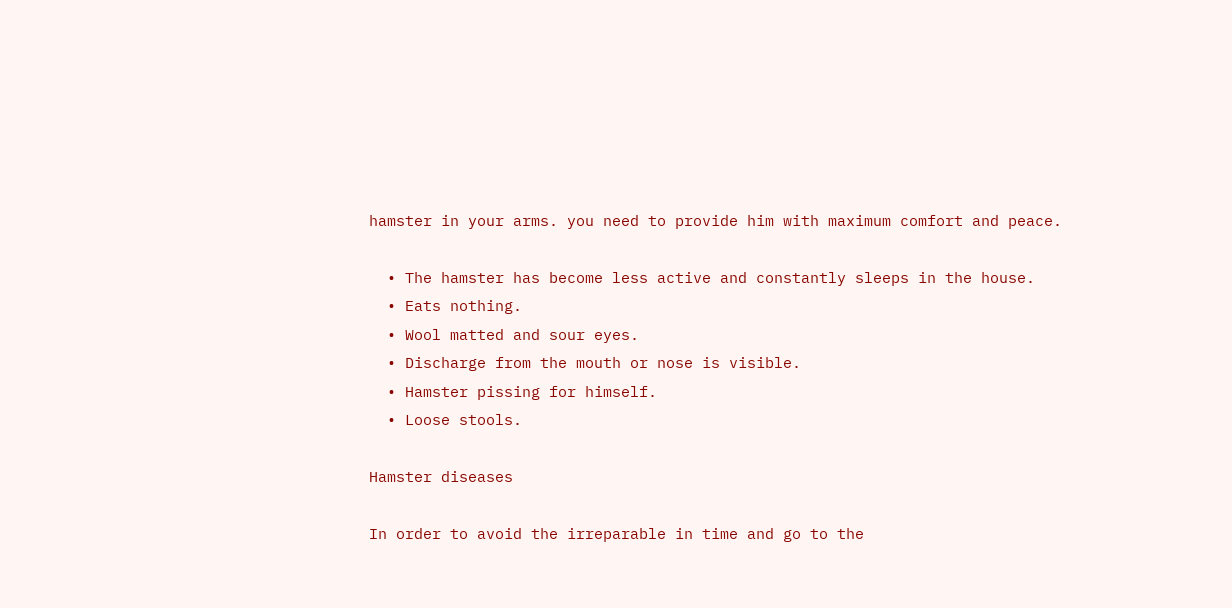hamster in your arms. you need to provide him with maximum comfort and peace.

  • The hamster has become less active and constantly sleeps in the house.
  • Eats nothing.
  • Wool matted and sour eyes.
  • Discharge from the mouth or nose is visible.
  • Hamster pissing for himself.
  • Loose stools.

Hamster diseases

In order to avoid the irreparable in time and go to the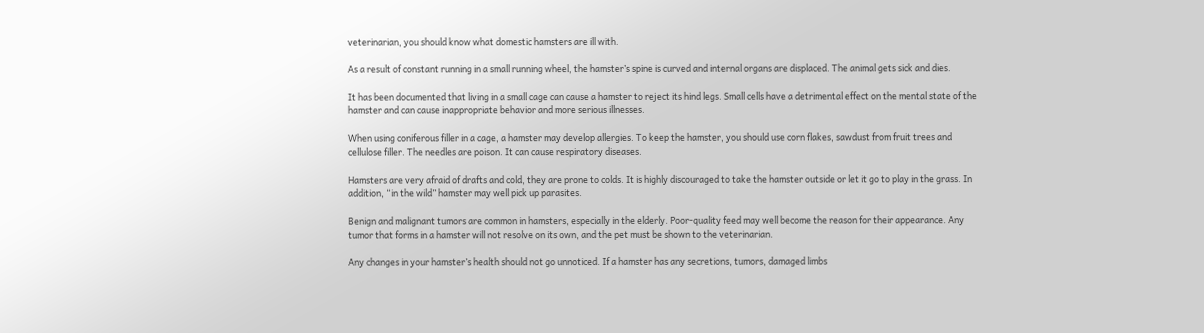veterinarian, you should know what domestic hamsters are ill with.

As a result of constant running in a small running wheel, the hamster’s spine is curved and internal organs are displaced. The animal gets sick and dies.

It has been documented that living in a small cage can cause a hamster to reject its hind legs. Small cells have a detrimental effect on the mental state of the hamster and can cause inappropriate behavior and more serious illnesses.

When using coniferous filler in a cage, a hamster may develop allergies. To keep the hamster, you should use corn flakes, sawdust from fruit trees and cellulose filler. The needles are poison. It can cause respiratory diseases.

Hamsters are very afraid of drafts and cold, they are prone to colds. It is highly discouraged to take the hamster outside or let it go to play in the grass. In addition, “in the wild” hamster may well pick up parasites.

Benign and malignant tumors are common in hamsters, especially in the elderly. Poor-quality feed may well become the reason for their appearance. Any tumor that forms in a hamster will not resolve on its own, and the pet must be shown to the veterinarian.

Any changes in your hamster’s health should not go unnoticed. If a hamster has any secretions, tumors, damaged limbs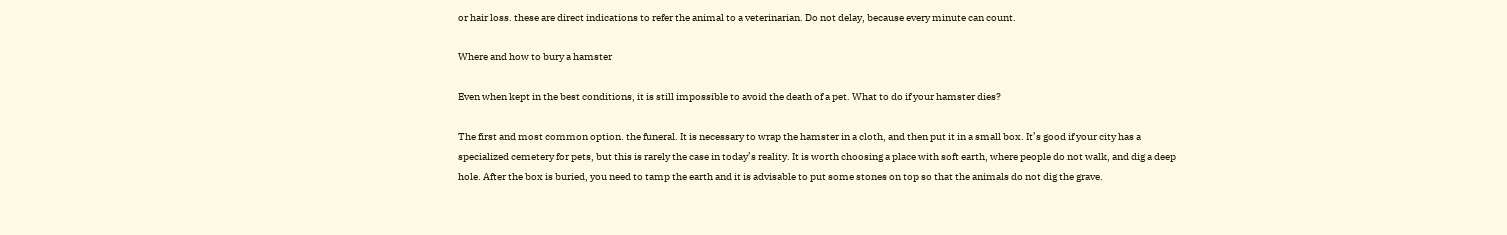or hair loss. these are direct indications to refer the animal to a veterinarian. Do not delay, because every minute can count.

Where and how to bury a hamster

Even when kept in the best conditions, it is still impossible to avoid the death of a pet. What to do if your hamster dies?

The first and most common option. the funeral. It is necessary to wrap the hamster in a cloth, and then put it in a small box. It’s good if your city has a specialized cemetery for pets, but this is rarely the case in today’s reality. It is worth choosing a place with soft earth, where people do not walk, and dig a deep hole. After the box is buried, you need to tamp the earth and it is advisable to put some stones on top so that the animals do not dig the grave.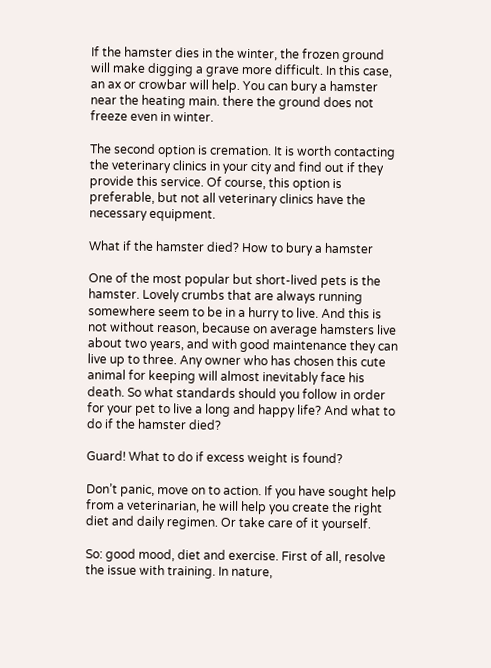If the hamster dies in the winter, the frozen ground will make digging a grave more difficult. In this case, an ax or crowbar will help. You can bury a hamster near the heating main. there the ground does not freeze even in winter.

The second option is cremation. It is worth contacting the veterinary clinics in your city and find out if they provide this service. Of course, this option is preferable, but not all veterinary clinics have the necessary equipment.

What if the hamster died? How to bury a hamster

One of the most popular but short-lived pets is the hamster. Lovely crumbs that are always running somewhere seem to be in a hurry to live. And this is not without reason, because on average hamsters live about two years, and with good maintenance they can live up to three. Any owner who has chosen this cute animal for keeping will almost inevitably face his death. So what standards should you follow in order for your pet to live a long and happy life? And what to do if the hamster died?

Guard! What to do if excess weight is found?

Don’t panic, move on to action. If you have sought help from a veterinarian, he will help you create the right diet and daily regimen. Or take care of it yourself.

So: good mood, diet and exercise. First of all, resolve the issue with training. In nature,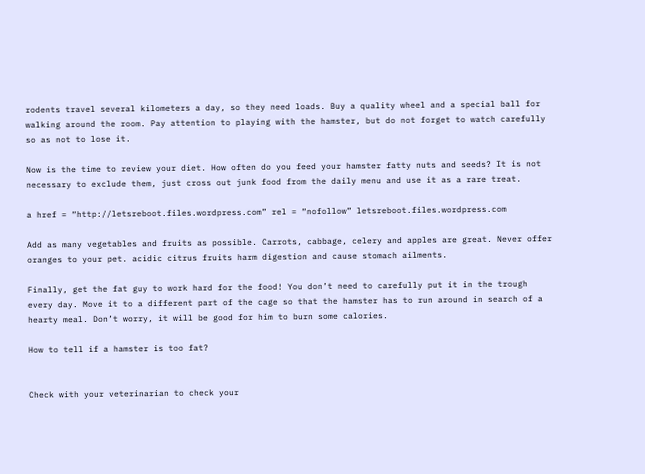rodents travel several kilometers a day, so they need loads. Buy a quality wheel and a special ball for walking around the room. Pay attention to playing with the hamster, but do not forget to watch carefully so as not to lose it.

Now is the time to review your diet. How often do you feed your hamster fatty nuts and seeds? It is not necessary to exclude them, just cross out junk food from the daily menu and use it as a rare treat.

a href = “http://letsreboot.files.wordpress.com” rel = “nofollow” letsreboot.files.wordpress.com

Add as many vegetables and fruits as possible. Carrots, cabbage, celery and apples are great. Never offer oranges to your pet. acidic citrus fruits harm digestion and cause stomach ailments.

Finally, get the fat guy to work hard for the food! You don’t need to carefully put it in the trough every day. Move it to a different part of the cage so that the hamster has to run around in search of a hearty meal. Don’t worry, it will be good for him to burn some calories.

How to tell if a hamster is too fat?


Check with your veterinarian to check your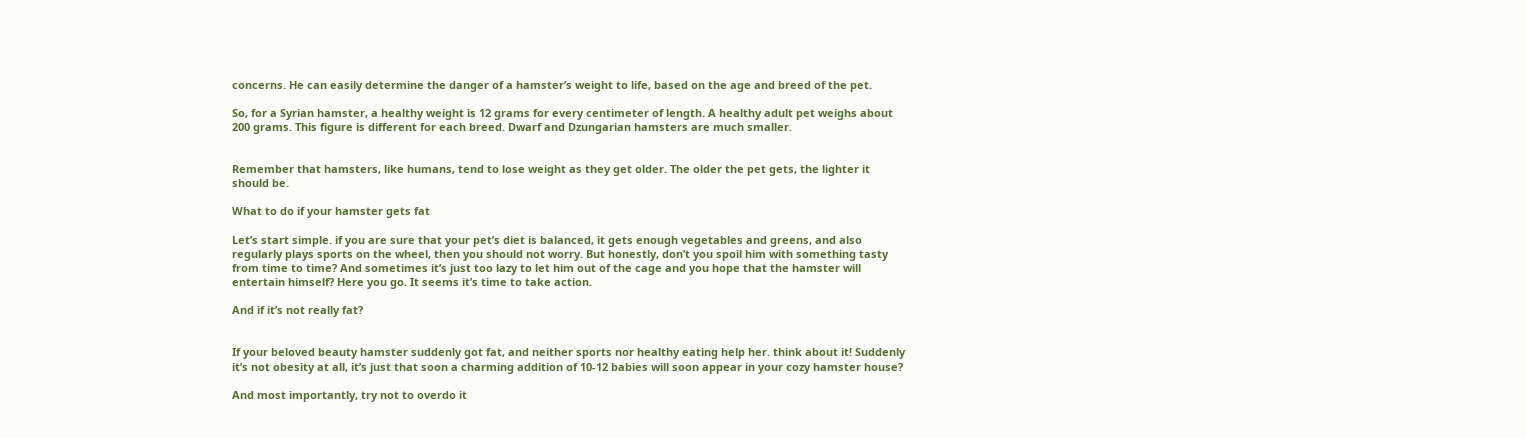concerns. He can easily determine the danger of a hamster’s weight to life, based on the age and breed of the pet.

So, for a Syrian hamster, a healthy weight is 12 grams for every centimeter of length. A healthy adult pet weighs about 200 grams. This figure is different for each breed. Dwarf and Dzungarian hamsters are much smaller.


Remember that hamsters, like humans, tend to lose weight as they get older. The older the pet gets, the lighter it should be.

What to do if your hamster gets fat

Let’s start simple. if you are sure that your pet’s diet is balanced, it gets enough vegetables and greens, and also regularly plays sports on the wheel, then you should not worry. But honestly, don’t you spoil him with something tasty from time to time? And sometimes it’s just too lazy to let him out of the cage and you hope that the hamster will entertain himself? Here you go. It seems it’s time to take action.

And if it’s not really fat?


If your beloved beauty hamster suddenly got fat, and neither sports nor healthy eating help her. think about it! Suddenly it’s not obesity at all, it’s just that soon a charming addition of 10-12 babies will soon appear in your cozy hamster house?

And most importantly, try not to overdo it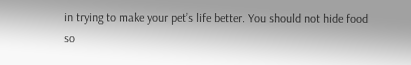in trying to make your pet’s life better. You should not hide food so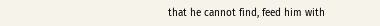that he cannot find, feed him with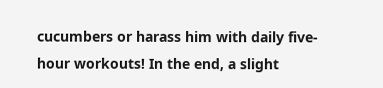cucumbers or harass him with daily five-hour workouts! In the end, a slight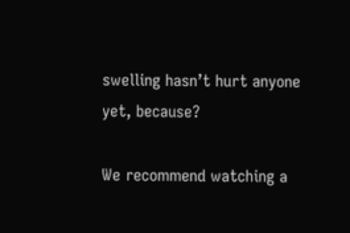swelling hasn’t hurt anyone yet, because?

We recommend watching a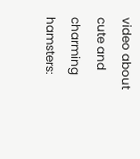video about cute and charming hamsters: